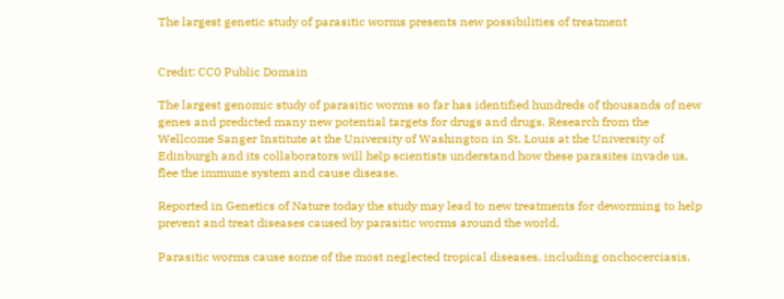The largest genetic study of parasitic worms presents new possibilities of treatment


Credit: CC0 Public Domain

The largest genomic study of parasitic worms so far has identified hundreds of thousands of new genes and predicted many new potential targets for drugs and drugs. Research from the Wellcome Sanger Institute at the University of Washington in St. Louis at the University of Edinburgh and its collaborators will help scientists understand how these parasites invade us, flee the immune system and cause disease.

Reported in Genetics of Nature today the study may lead to new treatments for deworming to help prevent and treat diseases caused by parasitic worms around the world.

Parasitic worms cause some of the most neglected tropical diseases, including onchocerciasis,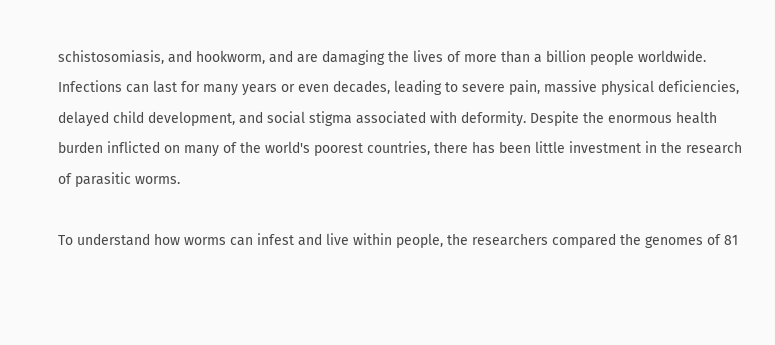schistosomiasis, and hookworm, and are damaging the lives of more than a billion people worldwide. Infections can last for many years or even decades, leading to severe pain, massive physical deficiencies, delayed child development, and social stigma associated with deformity. Despite the enormous health burden inflicted on many of the world's poorest countries, there has been little investment in the research of parasitic worms.

To understand how worms can infest and live within people, the researchers compared the genomes of 81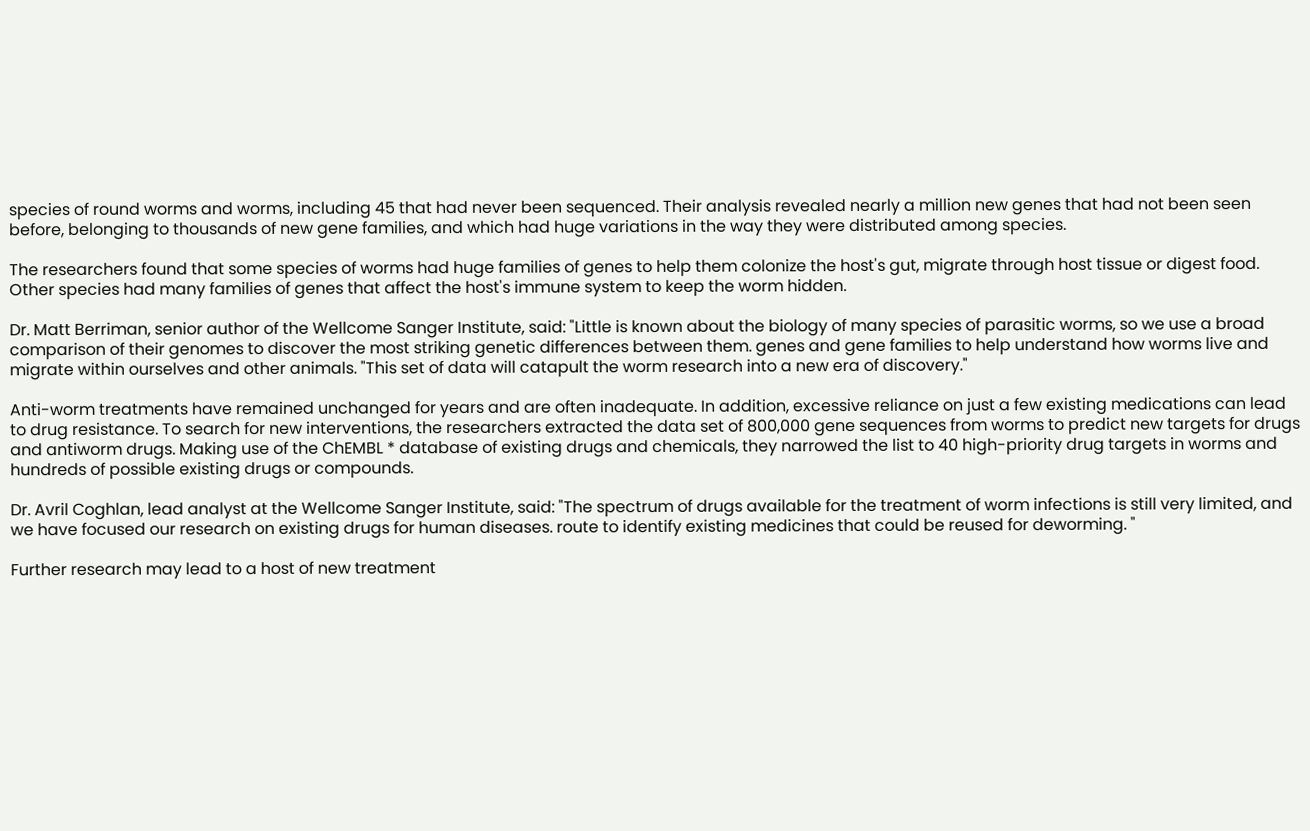species of round worms and worms, including 45 that had never been sequenced. Their analysis revealed nearly a million new genes that had not been seen before, belonging to thousands of new gene families, and which had huge variations in the way they were distributed among species.

The researchers found that some species of worms had huge families of genes to help them colonize the host's gut, migrate through host tissue or digest food. Other species had many families of genes that affect the host's immune system to keep the worm hidden.

Dr. Matt Berriman, senior author of the Wellcome Sanger Institute, said: "Little is known about the biology of many species of parasitic worms, so we use a broad comparison of their genomes to discover the most striking genetic differences between them. genes and gene families to help understand how worms live and migrate within ourselves and other animals. "This set of data will catapult the worm research into a new era of discovery."

Anti-worm treatments have remained unchanged for years and are often inadequate. In addition, excessive reliance on just a few existing medications can lead to drug resistance. To search for new interventions, the researchers extracted the data set of 800,000 gene sequences from worms to predict new targets for drugs and antiworm drugs. Making use of the ChEMBL * database of existing drugs and chemicals, they narrowed the list to 40 high-priority drug targets in worms and hundreds of possible existing drugs or compounds.

Dr. Avril Coghlan, lead analyst at the Wellcome Sanger Institute, said: "The spectrum of drugs available for the treatment of worm infections is still very limited, and we have focused our research on existing drugs for human diseases. route to identify existing medicines that could be reused for deworming. "

Further research may lead to a host of new treatment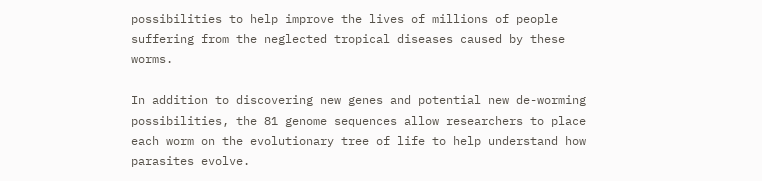possibilities to help improve the lives of millions of people suffering from the neglected tropical diseases caused by these worms.

In addition to discovering new genes and potential new de-worming possibilities, the 81 genome sequences allow researchers to place each worm on the evolutionary tree of life to help understand how parasites evolve.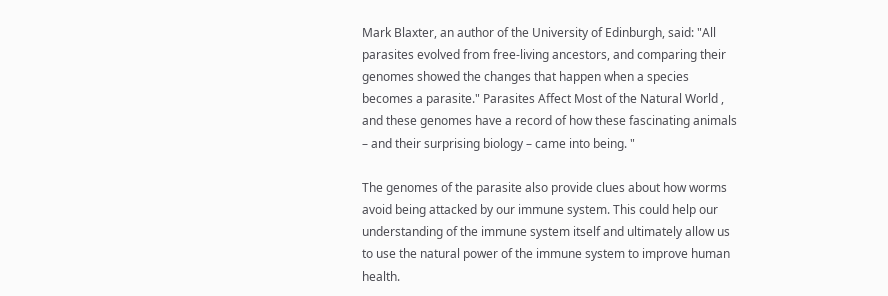Mark Blaxter, an author of the University of Edinburgh, said: "All parasites evolved from free-living ancestors, and comparing their genomes showed the changes that happen when a species becomes a parasite." Parasites Affect Most of the Natural World , and these genomes have a record of how these fascinating animals – and their surprising biology – came into being. "

The genomes of the parasite also provide clues about how worms avoid being attacked by our immune system. This could help our understanding of the immune system itself and ultimately allow us to use the natural power of the immune system to improve human health.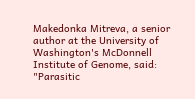Makedonka Mitreva, a senior author at the University of Washington's McDonnell Institute of Genome, said: "Parasitic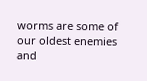worms are some of our oldest enemies and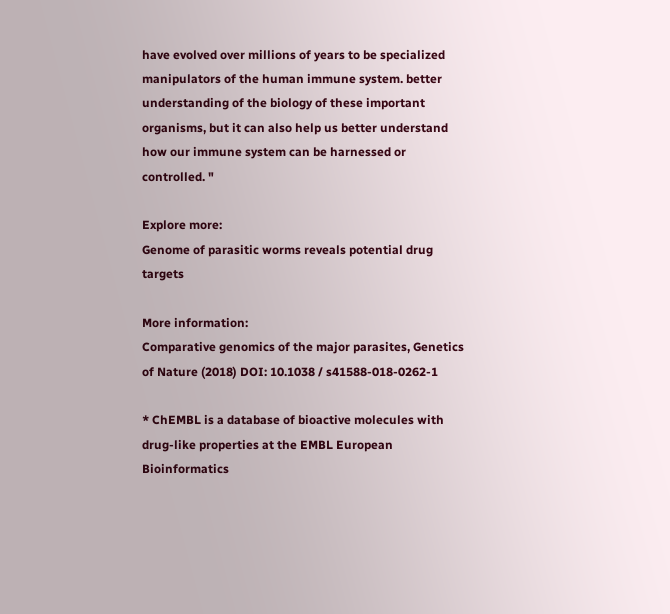have evolved over millions of years to be specialized manipulators of the human immune system. better understanding of the biology of these important organisms, but it can also help us better understand how our immune system can be harnessed or controlled. "

Explore more:
Genome of parasitic worms reveals potential drug targets

More information:
Comparative genomics of the major parasites, Genetics of Nature (2018) DOI: 10.1038 / s41588-018-0262-1

* ChEMBL is a database of bioactive molecules with drug-like properties at the EMBL European Bioinformatics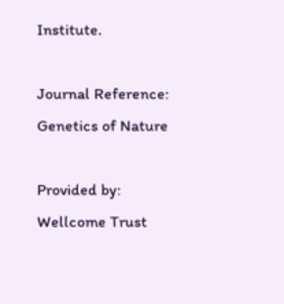Institute.

Journal Reference:
Genetics of Nature

Provided by:
Wellcome Trust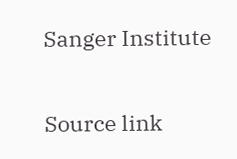Sanger Institute


Source link